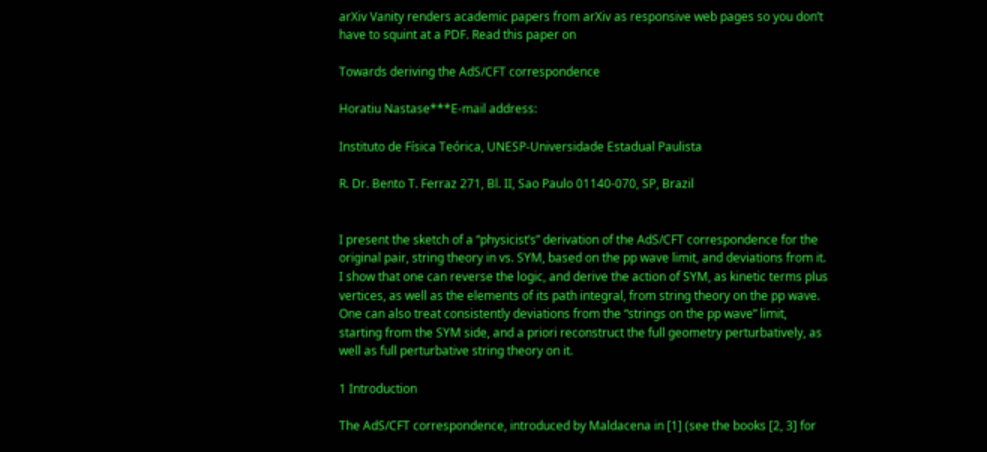arXiv Vanity renders academic papers from arXiv as responsive web pages so you don’t have to squint at a PDF. Read this paper on

Towards deriving the AdS/CFT correspondence

Horatiu Nastase***E-mail address:

Instituto de Física Teórica, UNESP-Universidade Estadual Paulista

R. Dr. Bento T. Ferraz 271, Bl. II, Sao Paulo 01140-070, SP, Brazil


I present the sketch of a “physicist’s” derivation of the AdS/CFT correspondence for the original pair, string theory in vs. SYM, based on the pp wave limit, and deviations from it. I show that one can reverse the logic, and derive the action of SYM, as kinetic terms plus vertices, as well as the elements of its path integral, from string theory on the pp wave. One can also treat consistently deviations from the “strings on the pp wave” limit, starting from the SYM side, and a priori reconstruct the full geometry perturbatively, as well as full perturbative string theory on it.

1 Introduction

The AdS/CFT correspondence, introduced by Maldacena in [1] (see the books [2, 3] for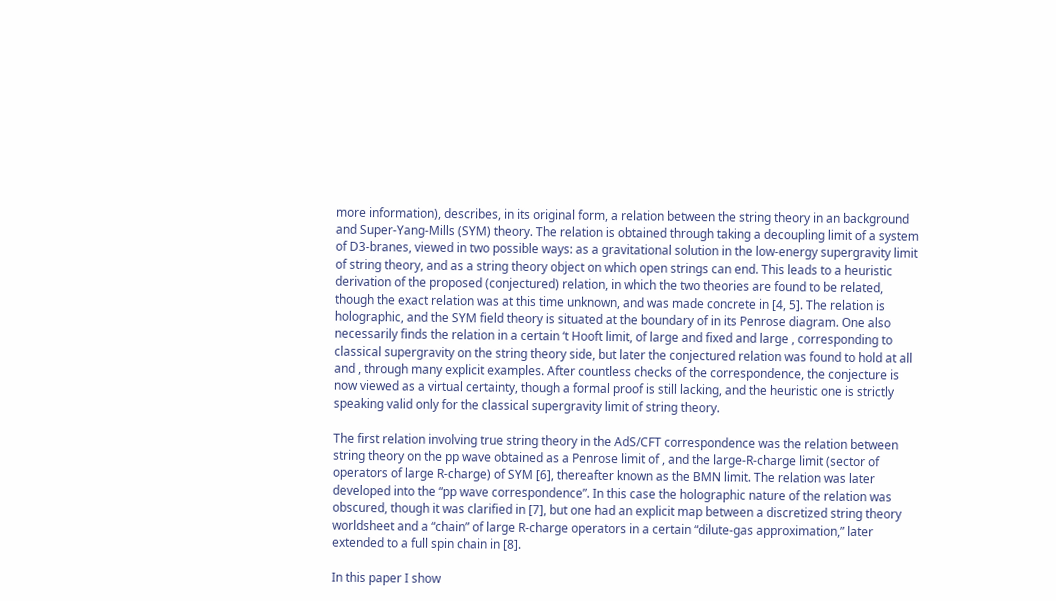more information), describes, in its original form, a relation between the string theory in an background and Super-Yang-Mills (SYM) theory. The relation is obtained through taking a decoupling limit of a system of D3-branes, viewed in two possible ways: as a gravitational solution in the low-energy supergravity limit of string theory, and as a string theory object on which open strings can end. This leads to a heuristic derivation of the proposed (conjectured) relation, in which the two theories are found to be related, though the exact relation was at this time unknown, and was made concrete in [4, 5]. The relation is holographic, and the SYM field theory is situated at the boundary of in its Penrose diagram. One also necessarily finds the relation in a certain ‘t Hooft limit, of large and fixed and large , corresponding to classical supergravity on the string theory side, but later the conjectured relation was found to hold at all and , through many explicit examples. After countless checks of the correspondence, the conjecture is now viewed as a virtual certainty, though a formal proof is still lacking, and the heuristic one is strictly speaking valid only for the classical supergravity limit of string theory.

The first relation involving true string theory in the AdS/CFT correspondence was the relation between string theory on the pp wave obtained as a Penrose limit of , and the large-R-charge limit (sector of operators of large R-charge) of SYM [6], thereafter known as the BMN limit. The relation was later developed into the “pp wave correspondence”. In this case the holographic nature of the relation was obscured, though it was clarified in [7], but one had an explicit map between a discretized string theory worldsheet and a “chain” of large R-charge operators in a certain “dilute-gas approximation,” later extended to a full spin chain in [8].

In this paper I show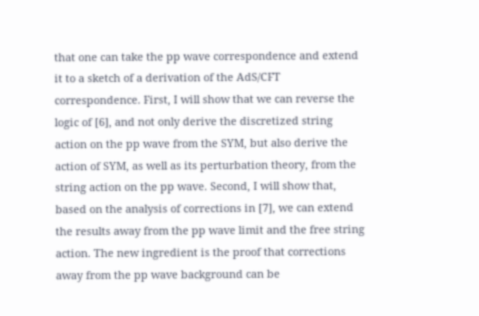that one can take the pp wave correspondence and extend it to a sketch of a derivation of the AdS/CFT correspondence. First, I will show that we can reverse the logic of [6], and not only derive the discretized string action on the pp wave from the SYM, but also derive the action of SYM, as well as its perturbation theory, from the string action on the pp wave. Second, I will show that, based on the analysis of corrections in [7], we can extend the results away from the pp wave limit and the free string action. The new ingredient is the proof that corrections away from the pp wave background can be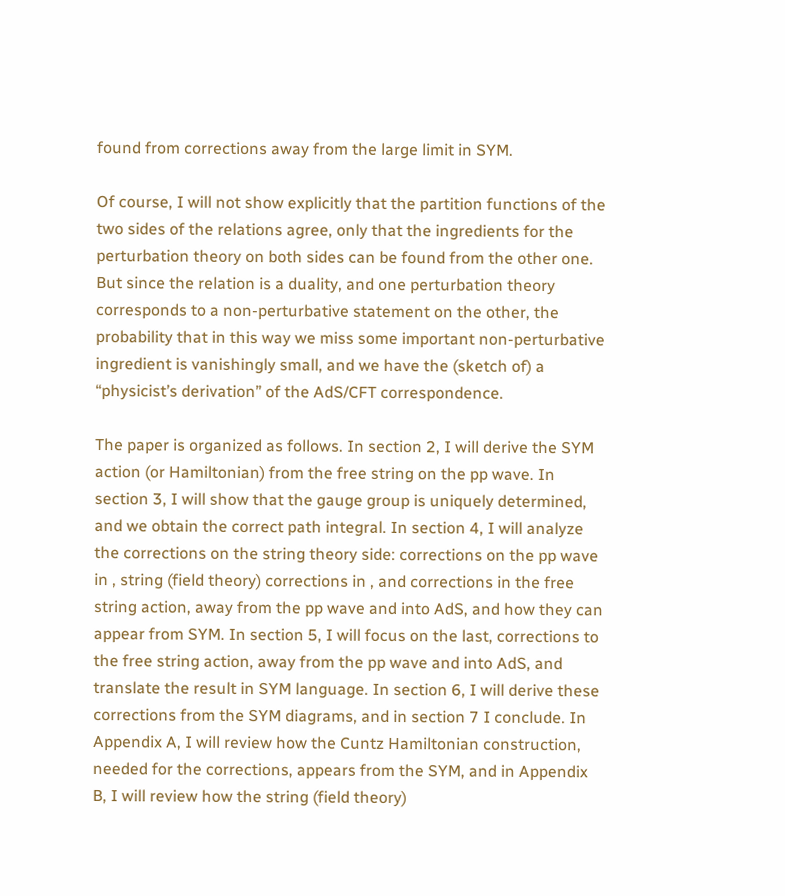found from corrections away from the large limit in SYM.

Of course, I will not show explicitly that the partition functions of the two sides of the relations agree, only that the ingredients for the perturbation theory on both sides can be found from the other one. But since the relation is a duality, and one perturbation theory corresponds to a non-perturbative statement on the other, the probability that in this way we miss some important non-perturbative ingredient is vanishingly small, and we have the (sketch of) a “physicist’s derivation” of the AdS/CFT correspondence.

The paper is organized as follows. In section 2, I will derive the SYM action (or Hamiltonian) from the free string on the pp wave. In section 3, I will show that the gauge group is uniquely determined, and we obtain the correct path integral. In section 4, I will analyze the corrections on the string theory side: corrections on the pp wave in , string (field theory) corrections in , and corrections in the free string action, away from the pp wave and into AdS, and how they can appear from SYM. In section 5, I will focus on the last, corrections to the free string action, away from the pp wave and into AdS, and translate the result in SYM language. In section 6, I will derive these corrections from the SYM diagrams, and in section 7 I conclude. In Appendix A, I will review how the Cuntz Hamiltonian construction, needed for the corrections, appears from the SYM, and in Appendix B, I will review how the string (field theory)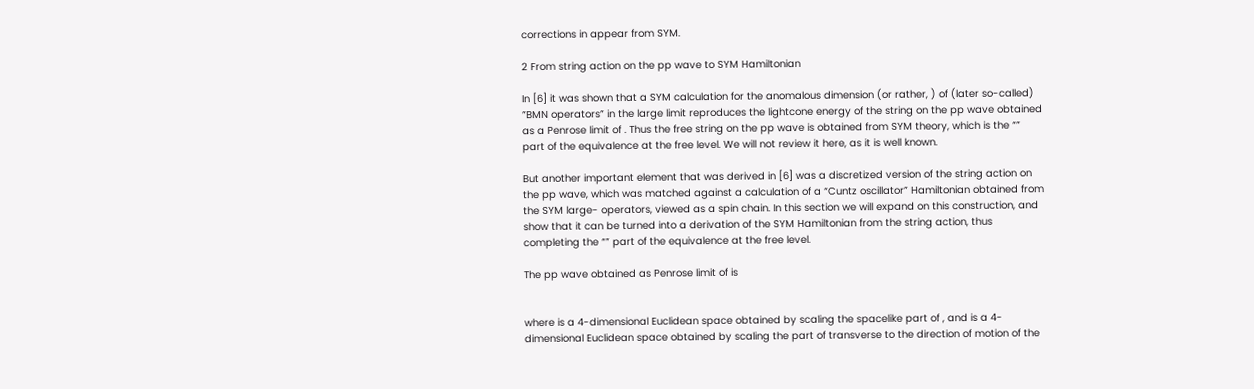corrections in appear from SYM.

2 From string action on the pp wave to SYM Hamiltonian

In [6] it was shown that a SYM calculation for the anomalous dimension (or rather, ) of (later so-called) ”BMN operators” in the large limit reproduces the lightcone energy of the string on the pp wave obtained as a Penrose limit of . Thus the free string on the pp wave is obtained from SYM theory, which is the “” part of the equivalence at the free level. We will not review it here, as it is well known.

But another important element that was derived in [6] was a discretized version of the string action on the pp wave, which was matched against a calculation of a “Cuntz oscillator” Hamiltonian obtained from the SYM large- operators, viewed as a spin chain. In this section we will expand on this construction, and show that it can be turned into a derivation of the SYM Hamiltonian from the string action, thus completing the “” part of the equivalence at the free level.

The pp wave obtained as Penrose limit of is


where is a 4-dimensional Euclidean space obtained by scaling the spacelike part of , and is a 4-dimensional Euclidean space obtained by scaling the part of transverse to the direction of motion of the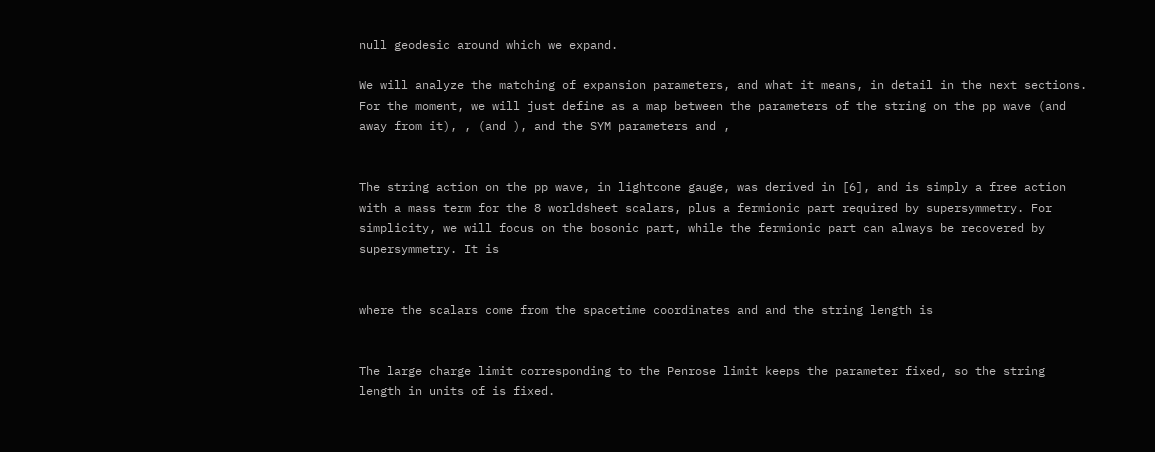null geodesic around which we expand.

We will analyze the matching of expansion parameters, and what it means, in detail in the next sections. For the moment, we will just define as a map between the parameters of the string on the pp wave (and away from it), , (and ), and the SYM parameters and ,


The string action on the pp wave, in lightcone gauge, was derived in [6], and is simply a free action with a mass term for the 8 worldsheet scalars, plus a fermionic part required by supersymmetry. For simplicity, we will focus on the bosonic part, while the fermionic part can always be recovered by supersymmetry. It is


where the scalars come from the spacetime coordinates and and the string length is


The large charge limit corresponding to the Penrose limit keeps the parameter fixed, so the string length in units of is fixed.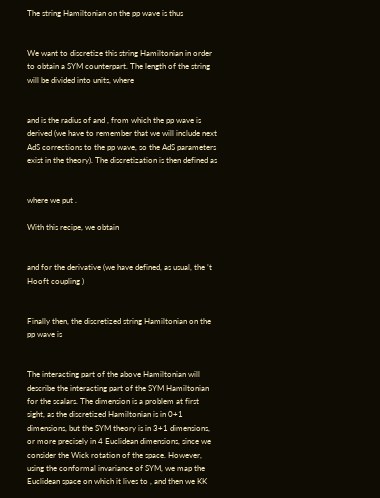The string Hamiltonian on the pp wave is thus


We want to discretize this string Hamiltonian in order to obtain a SYM counterpart. The length of the string will be divided into units, where


and is the radius of and , from which the pp wave is derived (we have to remember that we will include next AdS corrections to the pp wave, so the AdS parameters exist in the theory). The discretization is then defined as


where we put .

With this recipe, we obtain


and for the derivative (we have defined, as usual, the ’t Hooft coupling )


Finally then, the discretized string Hamiltonian on the pp wave is


The interacting part of the above Hamiltonian will describe the interacting part of the SYM Hamiltonian for the scalars. The dimension is a problem at first sight, as the discretized Hamiltonian is in 0+1 dimensions, but the SYM theory is in 3+1 dimensions, or more precisely in 4 Euclidean dimensions, since we consider the Wick rotation of the space. However, using the conformal invariance of SYM, we map the Euclidean space on which it lives to , and then we KK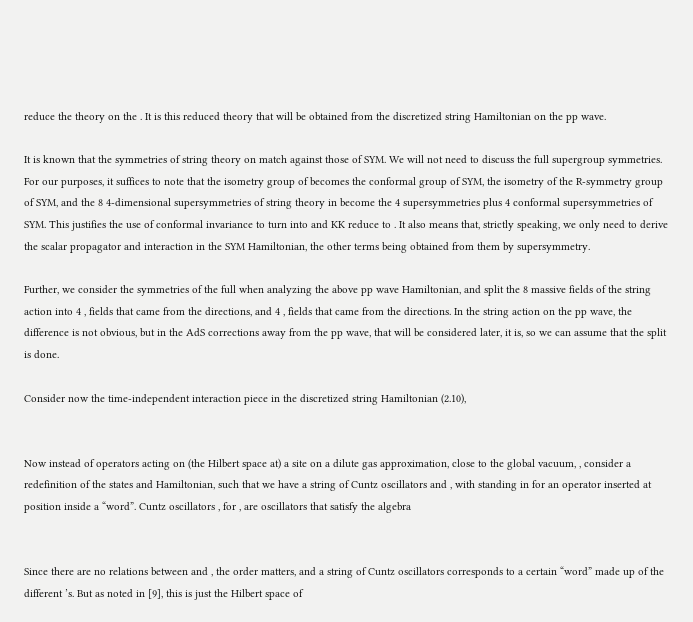reduce the theory on the . It is this reduced theory that will be obtained from the discretized string Hamiltonian on the pp wave.

It is known that the symmetries of string theory on match against those of SYM. We will not need to discuss the full supergroup symmetries. For our purposes, it suffices to note that the isometry group of becomes the conformal group of SYM, the isometry of the R-symmetry group of SYM, and the 8 4-dimensional supersymmetries of string theory in become the 4 supersymmetries plus 4 conformal supersymmetries of SYM. This justifies the use of conformal invariance to turn into and KK reduce to . It also means that, strictly speaking, we only need to derive the scalar propagator and interaction in the SYM Hamiltonian, the other terms being obtained from them by supersymmetry.

Further, we consider the symmetries of the full when analyzing the above pp wave Hamiltonian, and split the 8 massive fields of the string action into 4 , fields that came from the directions, and 4 , fields that came from the directions. In the string action on the pp wave, the difference is not obvious, but in the AdS corrections away from the pp wave, that will be considered later, it is, so we can assume that the split is done.

Consider now the time-independent interaction piece in the discretized string Hamiltonian (2.10),


Now instead of operators acting on (the Hilbert space at) a site on a dilute gas approximation, close to the global vacuum, , consider a redefinition of the states and Hamiltonian, such that we have a string of Cuntz oscillators and , with standing in for an operator inserted at position inside a “word”. Cuntz oscillators , for , are oscillators that satisfy the algebra


Since there are no relations between and , the order matters, and a string of Cuntz oscillators corresponds to a certain “word” made up of the different ’s. But as noted in [9], this is just the Hilbert space of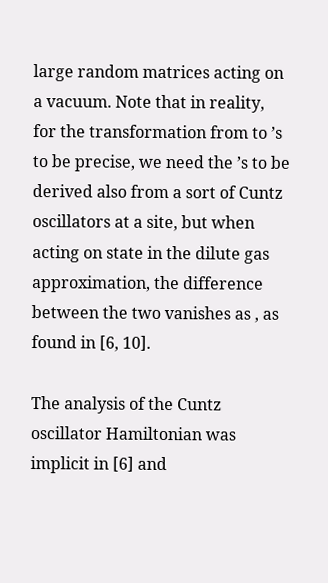large random matrices acting on a vacuum. Note that in reality, for the transformation from to ’s to be precise, we need the ’s to be derived also from a sort of Cuntz oscillators at a site, but when acting on state in the dilute gas approximation, the difference between the two vanishes as , as found in [6, 10].

The analysis of the Cuntz oscillator Hamiltonian was implicit in [6] and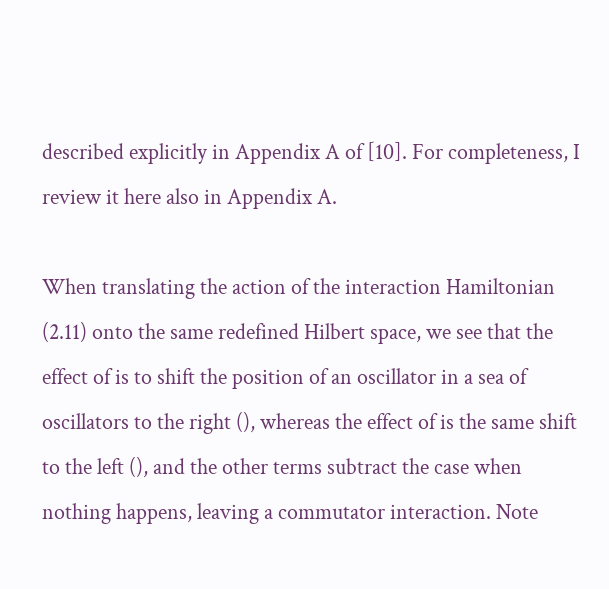described explicitly in Appendix A of [10]. For completeness, I review it here also in Appendix A.

When translating the action of the interaction Hamiltonian (2.11) onto the same redefined Hilbert space, we see that the effect of is to shift the position of an oscillator in a sea of oscillators to the right (), whereas the effect of is the same shift to the left (), and the other terms subtract the case when nothing happens, leaving a commutator interaction. Note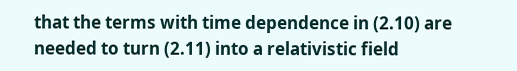that the terms with time dependence in (2.10) are needed to turn (2.11) into a relativistic field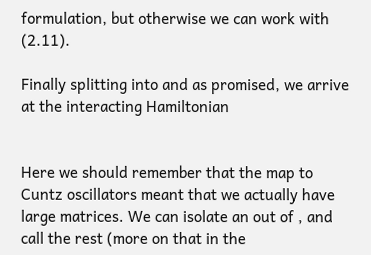formulation, but otherwise we can work with (2.11).

Finally splitting into and as promised, we arrive at the interacting Hamiltonian


Here we should remember that the map to Cuntz oscillators meant that we actually have large matrices. We can isolate an out of , and call the rest (more on that in the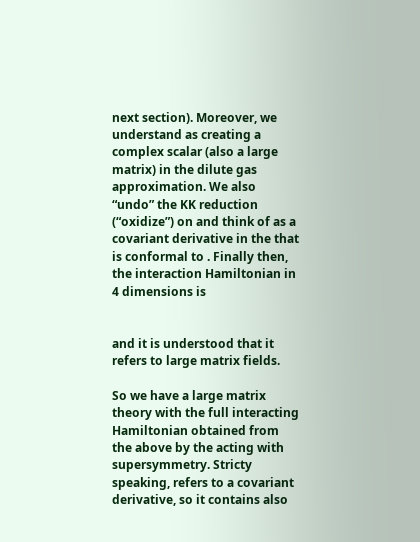next section). Moreover, we understand as creating a complex scalar (also a large matrix) in the dilute gas approximation. We also “undo” the KK reduction (“oxidize”) on and think of as a covariant derivative in the that is conformal to . Finally then, the interaction Hamiltonian in 4 dimensions is


and it is understood that it refers to large matrix fields.

So we have a large matrix theory with the full interacting Hamiltonian obtained from the above by the acting with supersymmetry. Stricty speaking, refers to a covariant derivative, so it contains also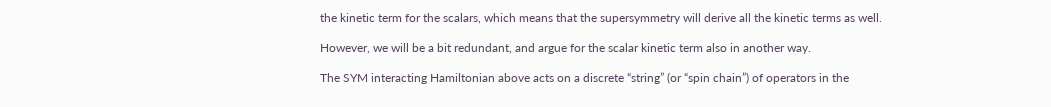the kinetic term for the scalars, which means that the supersymmetry will derive all the kinetic terms as well.

However, we will be a bit redundant, and argue for the scalar kinetic term also in another way.

The SYM interacting Hamiltonian above acts on a discrete “string” (or “spin chain”) of operators in the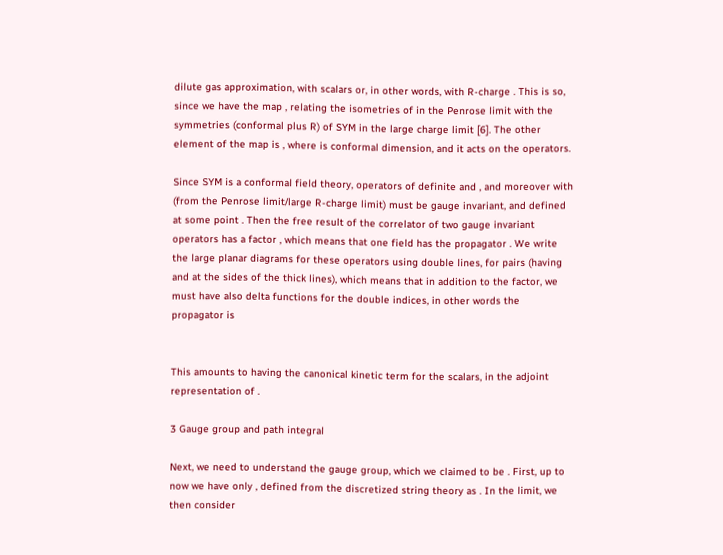dilute gas approximation, with scalars or, in other words, with R-charge . This is so, since we have the map , relating the isometries of in the Penrose limit with the symmetries (conformal plus R) of SYM in the large charge limit [6]. The other element of the map is , where is conformal dimension, and it acts on the operators.

Since SYM is a conformal field theory, operators of definite and , and moreover with (from the Penrose limit/large R-charge limit) must be gauge invariant, and defined at some point . Then the free result of the correlator of two gauge invariant operators has a factor , which means that one field has the propagator . We write the large planar diagrams for these operators using double lines, for pairs (having and at the sides of the thick lines), which means that in addition to the factor, we must have also delta functions for the double indices, in other words the propagator is


This amounts to having the canonical kinetic term for the scalars, in the adjoint representation of .

3 Gauge group and path integral

Next, we need to understand the gauge group, which we claimed to be . First, up to now we have only , defined from the discretized string theory as . In the limit, we then consider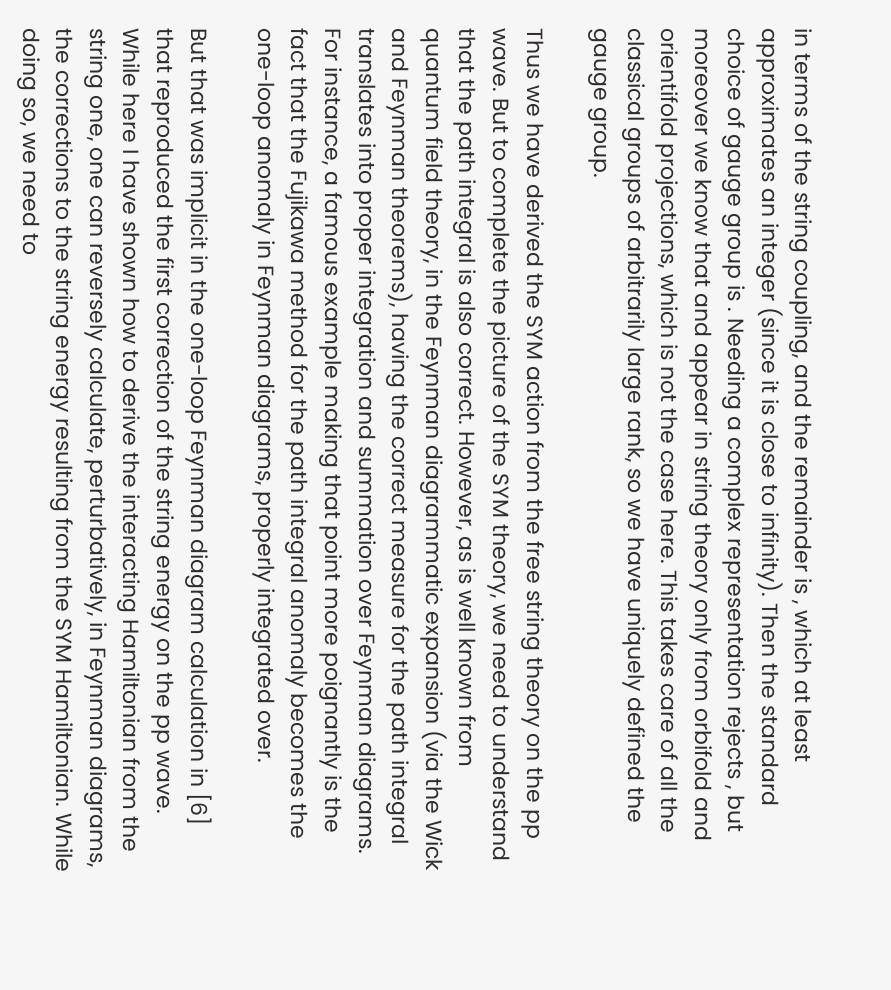in terms of the string coupling, and the remainder is , which at least approximates an integer (since it is close to infinity). Then the standard choice of gauge group is . Needing a complex representation rejects , but moreover we know that and appear in string theory only from orbifold and orientifold projections, which is not the case here. This takes care of all the classical groups of arbitrarily large rank, so we have uniquely defined the gauge group.

Thus we have derived the SYM action from the free string theory on the pp wave. But to complete the picture of the SYM theory, we need to understand that the path integral is also correct. However, as is well known from quantum field theory, in the Feynman diagrammatic expansion (via the Wick and Feynman theorems), having the correct measure for the path integral translates into proper integration and summation over Feynman diagrams. For instance, a famous example making that point more poignantly is the fact that the Fujikawa method for the path integral anomaly becomes the one-loop anomaly in Feynman diagrams, properly integrated over.

But that was implicit in the one-loop Feynman diagram calculation in [6] that reproduced the first correction of the string energy on the pp wave. While here I have shown how to derive the interacting Hamiltonian from the string one, one can reversely calculate, perturbatively, in Feynman diagrams, the corrections to the string energy resulting from the SYM Hamiltonian. While doing so, we need to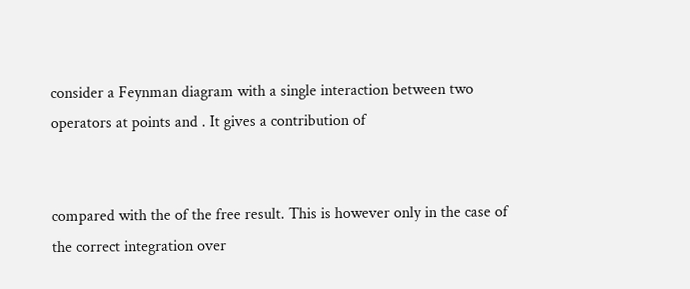consider a Feynman diagram with a single interaction between two operators at points and . It gives a contribution of


compared with the of the free result. This is however only in the case of the correct integration over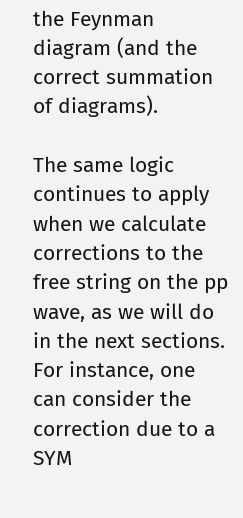the Feynman diagram (and the correct summation of diagrams).

The same logic continues to apply when we calculate corrections to the free string on the pp wave, as we will do in the next sections. For instance, one can consider the correction due to a SYM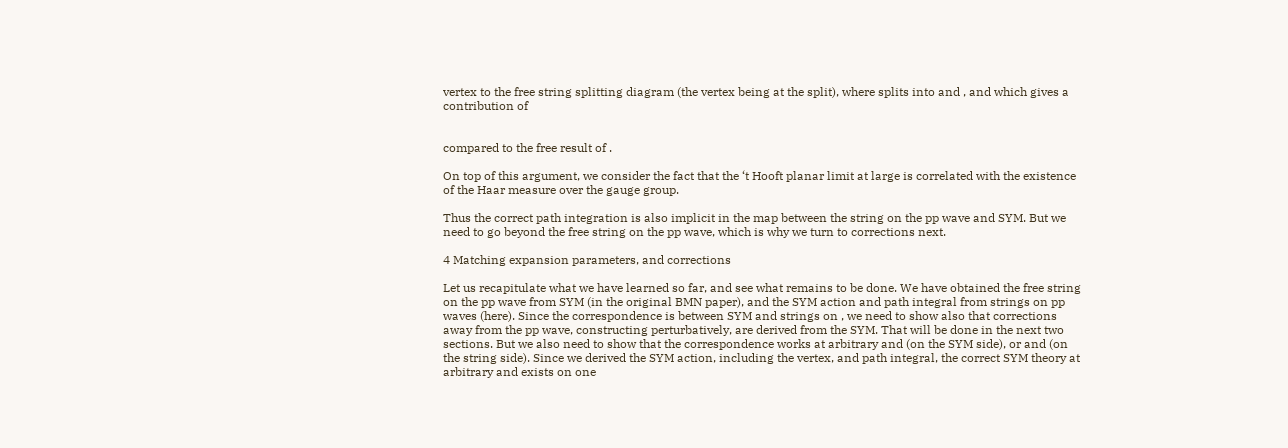vertex to the free string splitting diagram (the vertex being at the split), where splits into and , and which gives a contribution of


compared to the free result of .

On top of this argument, we consider the fact that the ‘t Hooft planar limit at large is correlated with the existence of the Haar measure over the gauge group.

Thus the correct path integration is also implicit in the map between the string on the pp wave and SYM. But we need to go beyond the free string on the pp wave, which is why we turn to corrections next.

4 Matching expansion parameters, and corrections

Let us recapitulate what we have learned so far, and see what remains to be done. We have obtained the free string on the pp wave from SYM (in the original BMN paper), and the SYM action and path integral from strings on pp waves (here). Since the correspondence is between SYM and strings on , we need to show also that corrections away from the pp wave, constructing perturbatively, are derived from the SYM. That will be done in the next two sections. But we also need to show that the correspondence works at arbitrary and (on the SYM side), or and (on the string side). Since we derived the SYM action, including the vertex, and path integral, the correct SYM theory at arbitrary and exists on one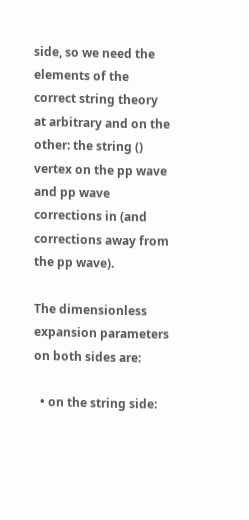side, so we need the elements of the correct string theory at arbitrary and on the other: the string () vertex on the pp wave and pp wave corrections in (and corrections away from the pp wave).

The dimensionless expansion parameters on both sides are:

  • on the string side: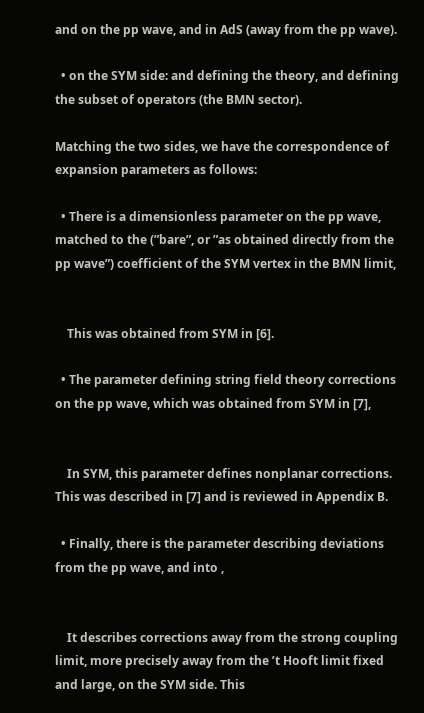and on the pp wave, and in AdS (away from the pp wave).

  • on the SYM side: and defining the theory, and defining the subset of operators (the BMN sector).

Matching the two sides, we have the correspondence of expansion parameters as follows:

  • There is a dimensionless parameter on the pp wave, matched to the (”bare”, or ”as obtained directly from the pp wave”) coefficient of the SYM vertex in the BMN limit,


    This was obtained from SYM in [6].

  • The parameter defining string field theory corrections on the pp wave, which was obtained from SYM in [7],


    In SYM, this parameter defines nonplanar corrections. This was described in [7] and is reviewed in Appendix B.

  • Finally, there is the parameter describing deviations from the pp wave, and into ,


    It describes corrections away from the strong coupling limit, more precisely away from the ’t Hooft limit fixed and large, on the SYM side. This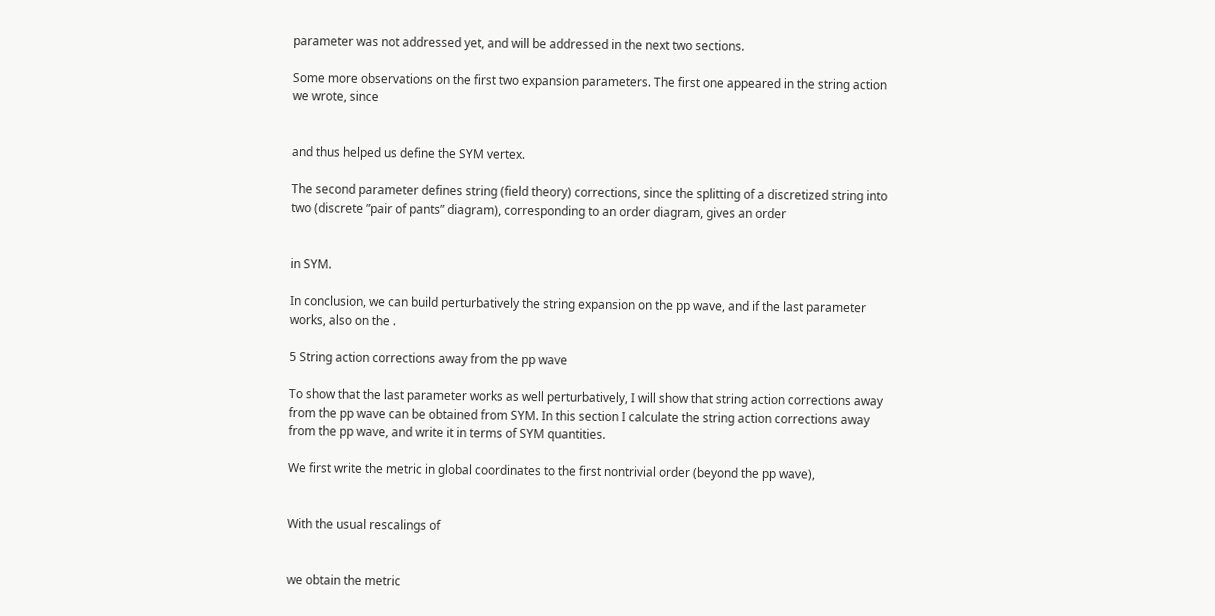parameter was not addressed yet, and will be addressed in the next two sections.

Some more observations on the first two expansion parameters. The first one appeared in the string action we wrote, since


and thus helped us define the SYM vertex.

The second parameter defines string (field theory) corrections, since the splitting of a discretized string into two (discrete ”pair of pants” diagram), corresponding to an order diagram, gives an order


in SYM.

In conclusion, we can build perturbatively the string expansion on the pp wave, and if the last parameter works, also on the .

5 String action corrections away from the pp wave

To show that the last parameter works as well perturbatively, I will show that string action corrections away from the pp wave can be obtained from SYM. In this section I calculate the string action corrections away from the pp wave, and write it in terms of SYM quantities.

We first write the metric in global coordinates to the first nontrivial order (beyond the pp wave),


With the usual rescalings of


we obtain the metric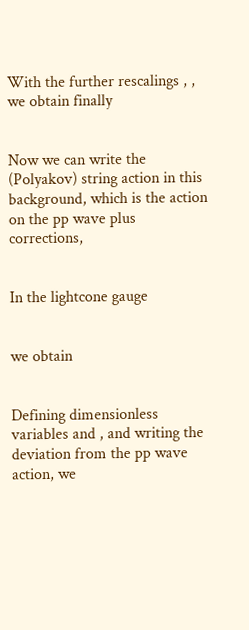With the further rescalings , , we obtain finally


Now we can write the (Polyakov) string action in this background, which is the action on the pp wave plus corrections,


In the lightcone gauge


we obtain


Defining dimensionless variables and , and writing the deviation from the pp wave action, we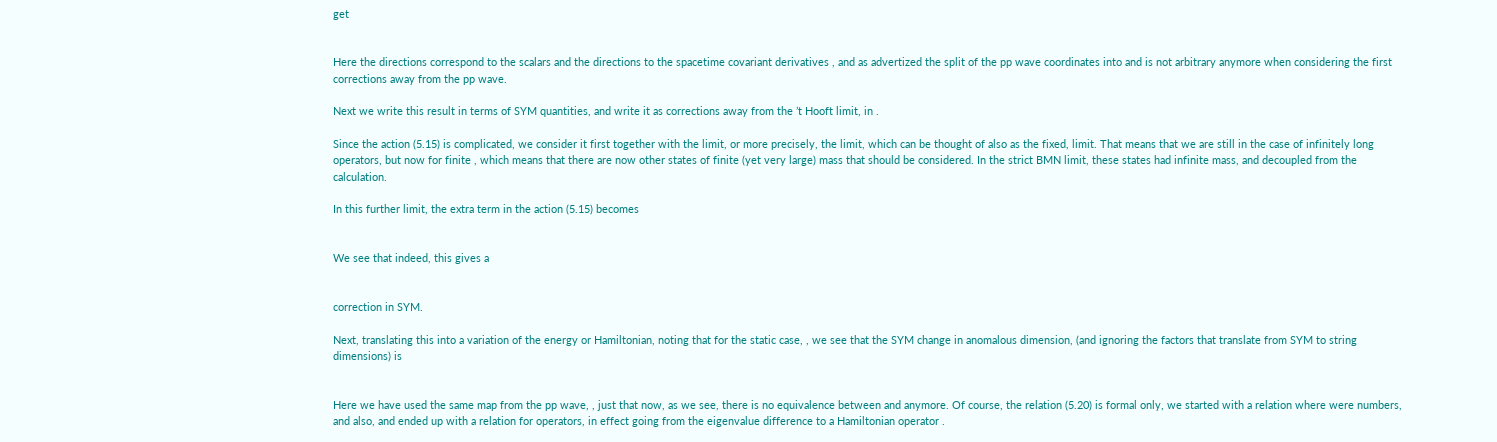get


Here the directions correspond to the scalars and the directions to the spacetime covariant derivatives , and as advertized the split of the pp wave coordinates into and is not arbitrary anymore when considering the first corrections away from the pp wave.

Next we write this result in terms of SYM quantities, and write it as corrections away from the ’t Hooft limit, in .

Since the action (5.15) is complicated, we consider it first together with the limit, or more precisely, the limit, which can be thought of also as the fixed, limit. That means that we are still in the case of infinitely long operators, but now for finite , which means that there are now other states of finite (yet very large) mass that should be considered. In the strict BMN limit, these states had infinite mass, and decoupled from the calculation.

In this further limit, the extra term in the action (5.15) becomes


We see that indeed, this gives a


correction in SYM.

Next, translating this into a variation of the energy or Hamiltonian, noting that for the static case, , we see that the SYM change in anomalous dimension, (and ignoring the factors that translate from SYM to string dimensions) is


Here we have used the same map from the pp wave, , just that now, as we see, there is no equivalence between and anymore. Of course, the relation (5.20) is formal only, we started with a relation where were numbers, and also, and ended up with a relation for operators, in effect going from the eigenvalue difference to a Hamiltonian operator .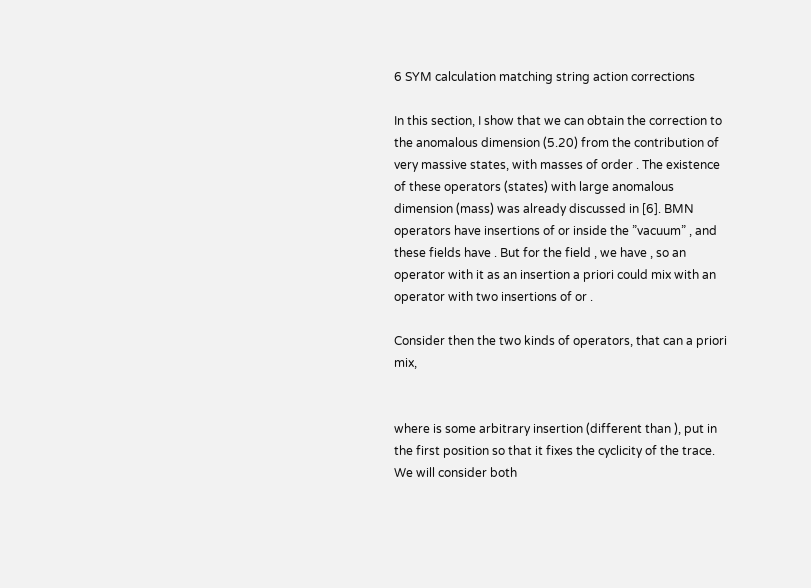6 SYM calculation matching string action corrections

In this section, I show that we can obtain the correction to the anomalous dimension (5.20) from the contribution of very massive states, with masses of order . The existence of these operators (states) with large anomalous dimension (mass) was already discussed in [6]. BMN operators have insertions of or inside the ”vacuum” , and these fields have . But for the field , we have , so an operator with it as an insertion a priori could mix with an operator with two insertions of or .

Consider then the two kinds of operators, that can a priori mix,


where is some arbitrary insertion (different than ), put in the first position so that it fixes the cyclicity of the trace. We will consider both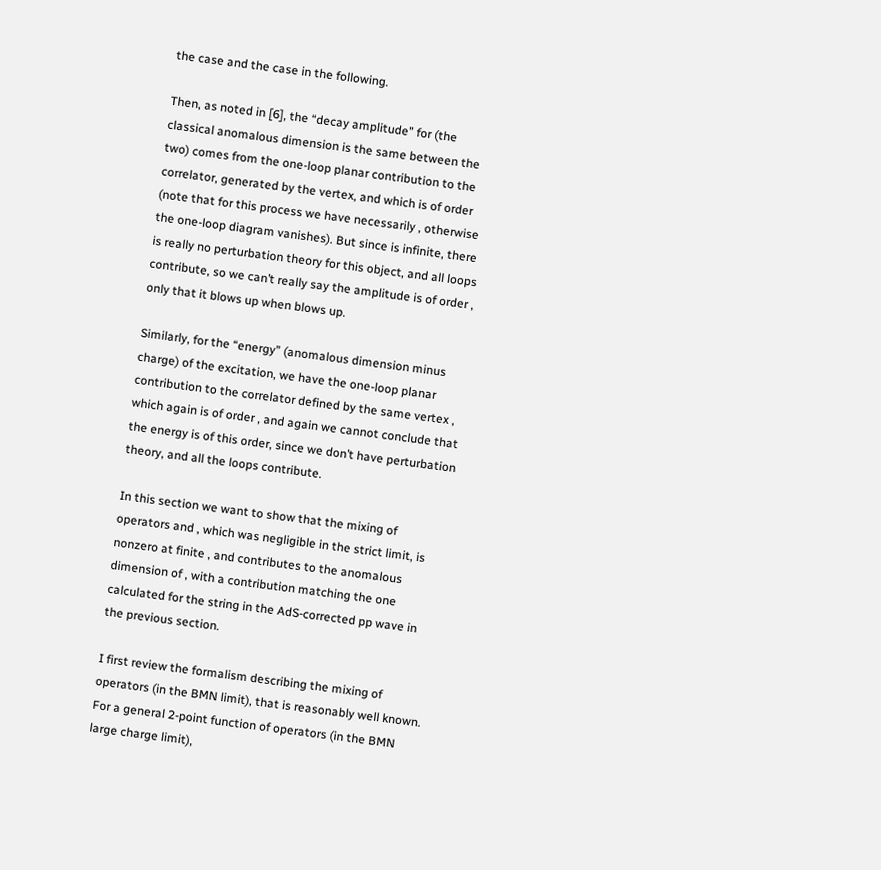the case and the case in the following.

Then, as noted in [6], the “decay amplitude” for (the classical anomalous dimension is the same between the two) comes from the one-loop planar contribution to the correlator, generated by the vertex, and which is of order (note that for this process we have necessarily , otherwise the one-loop diagram vanishes). But since is infinite, there is really no perturbation theory for this object, and all loops contribute, so we can’t really say the amplitude is of order , only that it blows up when blows up.

Similarly, for the “energy” (anomalous dimension minus charge) of the excitation, we have the one-loop planar contribution to the correlator defined by the same vertex , which again is of order , and again we cannot conclude that the energy is of this order, since we don’t have perturbation theory, and all the loops contribute.

In this section we want to show that the mixing of operators and , which was negligible in the strict limit, is nonzero at finite , and contributes to the anomalous dimension of , with a contribution matching the one calculated for the string in the AdS-corrected pp wave in the previous section.

I first review the formalism describing the mixing of operators (in the BMN limit), that is reasonably well known. For a general 2-point function of operators (in the BMN large charge limit),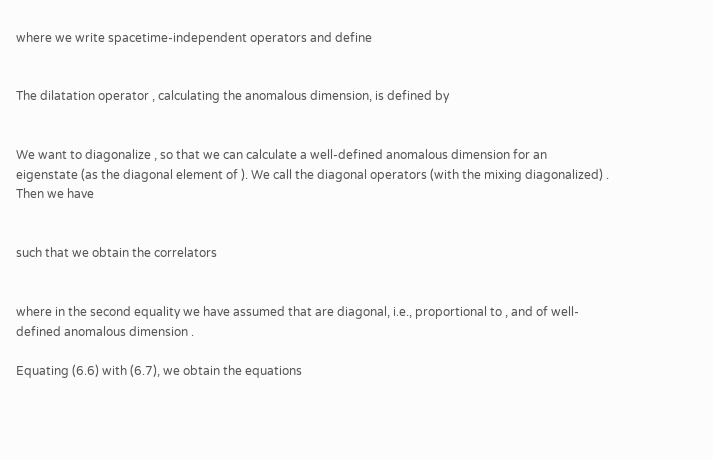where we write spacetime-independent operators and define


The dilatation operator , calculating the anomalous dimension, is defined by


We want to diagonalize , so that we can calculate a well-defined anomalous dimension for an eigenstate (as the diagonal element of ). We call the diagonal operators (with the mixing diagonalized) . Then we have


such that we obtain the correlators


where in the second equality we have assumed that are diagonal, i.e., proportional to , and of well-defined anomalous dimension .

Equating (6.6) with (6.7), we obtain the equations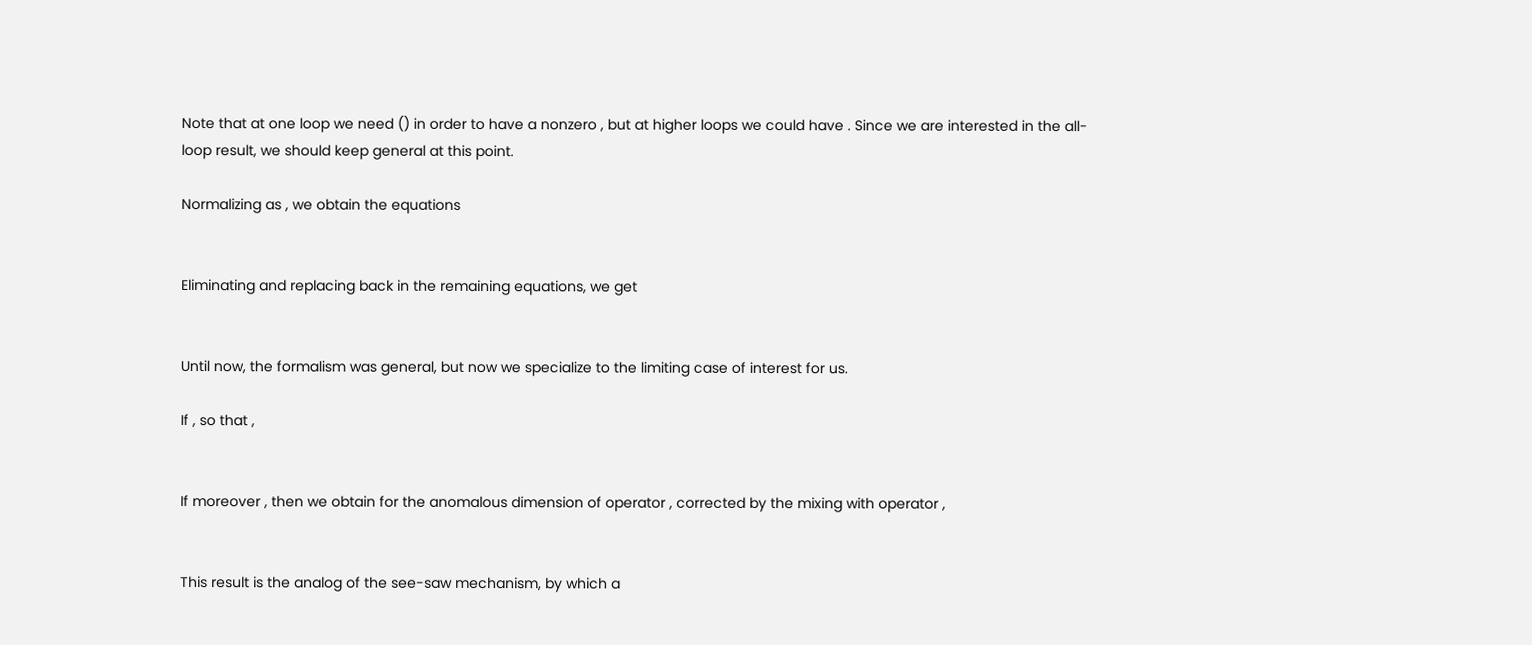Note that at one loop we need () in order to have a nonzero , but at higher loops we could have . Since we are interested in the all-loop result, we should keep general at this point.

Normalizing as , we obtain the equations


Eliminating and replacing back in the remaining equations, we get


Until now, the formalism was general, but now we specialize to the limiting case of interest for us.

If , so that ,


If moreover , then we obtain for the anomalous dimension of operator , corrected by the mixing with operator ,


This result is the analog of the see-saw mechanism, by which a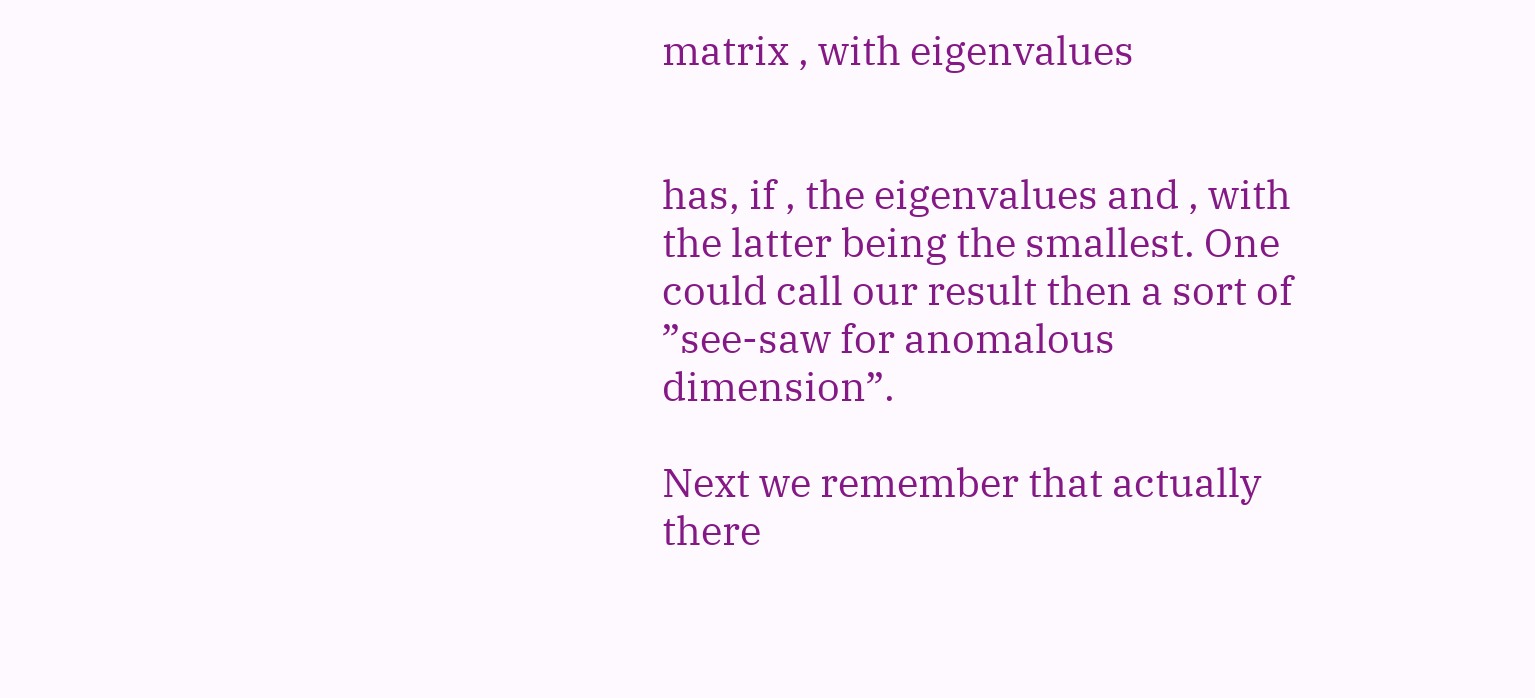matrix , with eigenvalues


has, if , the eigenvalues and , with the latter being the smallest. One could call our result then a sort of ”see-saw for anomalous dimension”.

Next we remember that actually there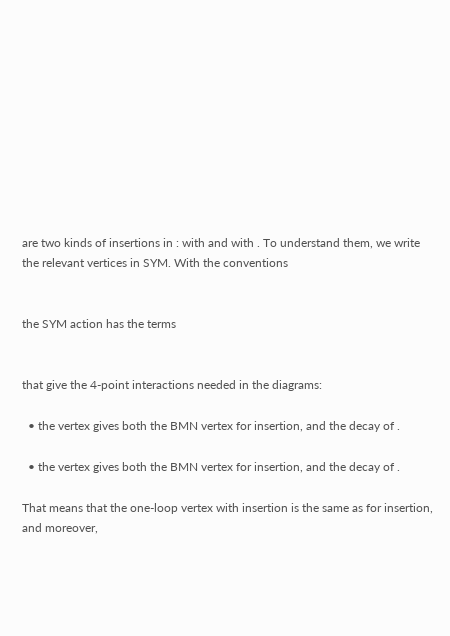are two kinds of insertions in : with and with . To understand them, we write the relevant vertices in SYM. With the conventions


the SYM action has the terms


that give the 4-point interactions needed in the diagrams:

  • the vertex gives both the BMN vertex for insertion, and the decay of .

  • the vertex gives both the BMN vertex for insertion, and the decay of .

That means that the one-loop vertex with insertion is the same as for insertion, and moreover,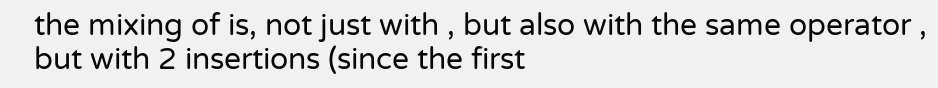the mixing of is, not just with , but also with the same operator , but with 2 insertions (since the first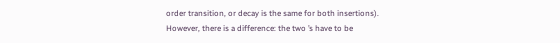order transition, or decay is the same for both insertions). However, there is a difference: the two ’s have to be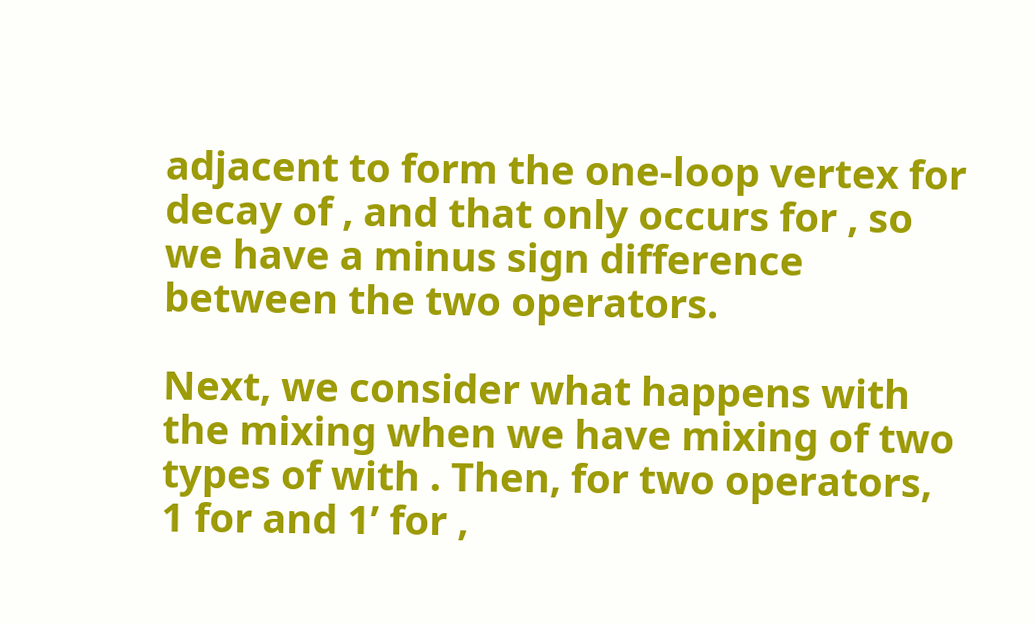adjacent to form the one-loop vertex for decay of , and that only occurs for , so we have a minus sign difference between the two operators.

Next, we consider what happens with the mixing when we have mixing of two types of with . Then, for two operators, 1 for and 1’ for ,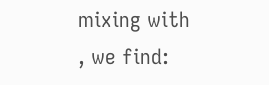mixing with , we find: